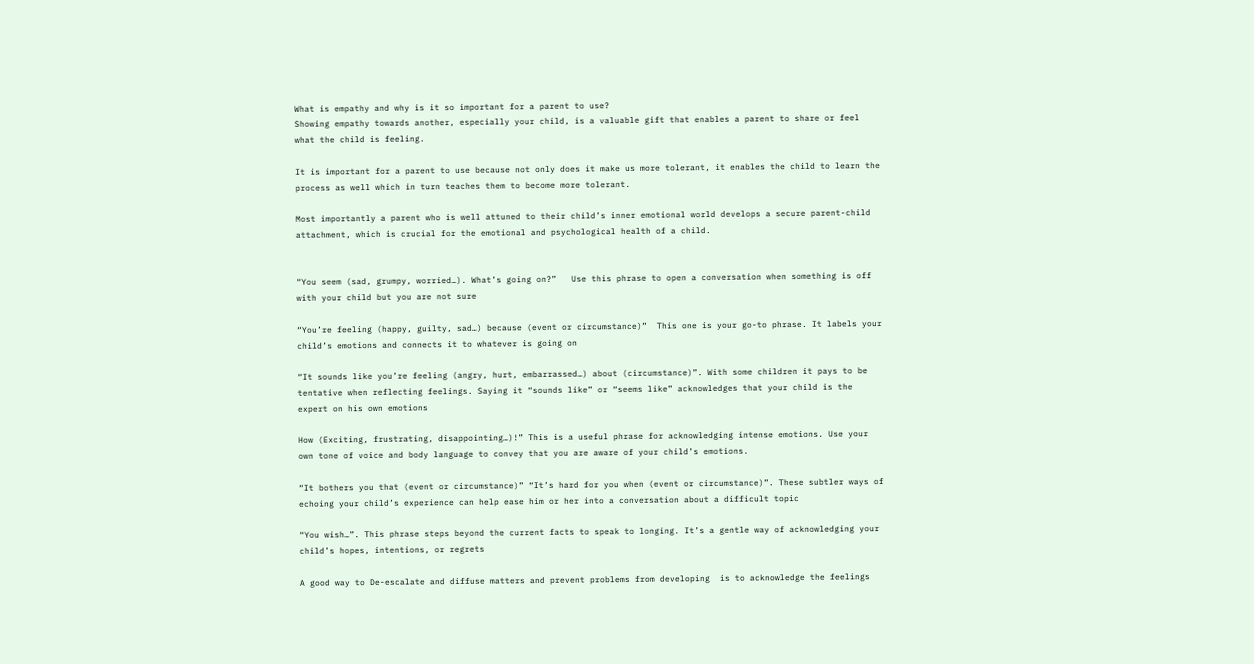What is empathy and why is it so important for a parent to use?
Showing empathy towards another, especially your child, is a valuable gift that enables a parent to share or feel what the child is feeling.

It is important for a parent to use because not only does it make us more tolerant, it enables the child to learn the process as well which in turn teaches them to become more tolerant.

Most importantly a parent who is well attuned to their child’s inner emotional world develops a secure parent-child attachment, which is crucial for the emotional and psychological health of a child.


“You seem (sad, grumpy, worried…). What’s going on?”   Use this phrase to open a conversation when something is off with your child but you are not sure

“You’re feeling (happy, guilty, sad…) because (event or circumstance)”  This one is your go-to phrase. It labels your child’s emotions and connects it to whatever is going on

“It sounds like you’re feeling (angry, hurt, embarrassed…) about (circumstance)”. With some children it pays to be tentative when reflecting feelings. Saying it “sounds like” or “seems like” acknowledges that your child is the expert on his own emotions

How (Exciting, frustrating, disappointing…)!” This is a useful phrase for acknowledging intense emotions. Use your own tone of voice and body language to convey that you are aware of your child’s emotions.

“It bothers you that (event or circumstance)” “It’s hard for you when (event or circumstance)”. These subtler ways of echoing your child’s experience can help ease him or her into a conversation about a difficult topic

“You wish…”. This phrase steps beyond the current facts to speak to longing. It’s a gentle way of acknowledging your child’s hopes, intentions, or regrets

A good way to De-escalate and diffuse matters and prevent problems from developing  is to acknowledge the feelings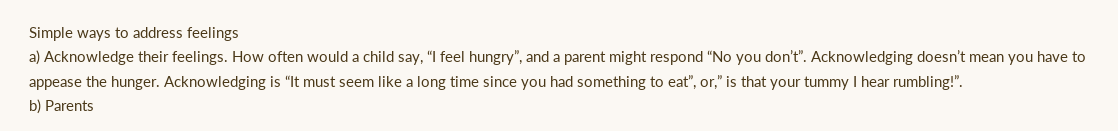Simple ways to address feelings
a) Acknowledge their feelings. How often would a child say, “I feel hungry”, and a parent might respond “No you don’t”. Acknowledging doesn’t mean you have to appease the hunger. Acknowledging is “It must seem like a long time since you had something to eat”, or,” is that your tummy I hear rumbling!”.
b) Parents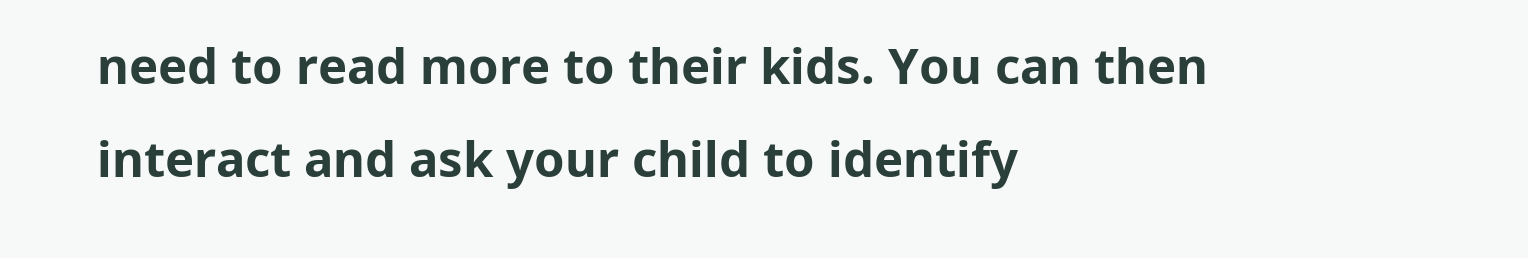need to read more to their kids. You can then interact and ask your child to identify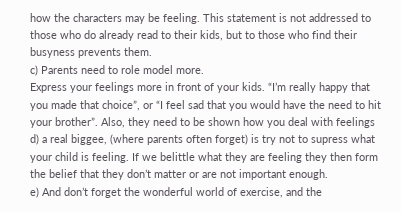how the characters may be feeling. This statement is not addressed to those who do already read to their kids, but to those who find their busyness prevents them.
c) Parents need to role model more.
Express your feelings more in front of your kids. “I’m really happy that you made that choice”, or “I feel sad that you would have the need to hit your brother”. Also, they need to be shown how you deal with feelings
d) a real biggee, (where parents often forget) is try not to supress what your child is feeling. If we belittle what they are feeling they then form the belief that they don’t matter or are not important enough.
e) And don’t forget the wonderful world of exercise, and the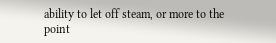ability to let off steam, or more to the point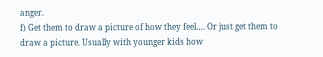anger.
f) Get them to draw a picture of how they feel…. Or just get them to draw a picture. Usually with younger kids how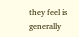they feel is generally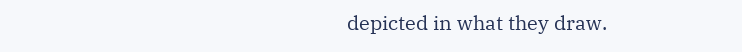depicted in what they draw.